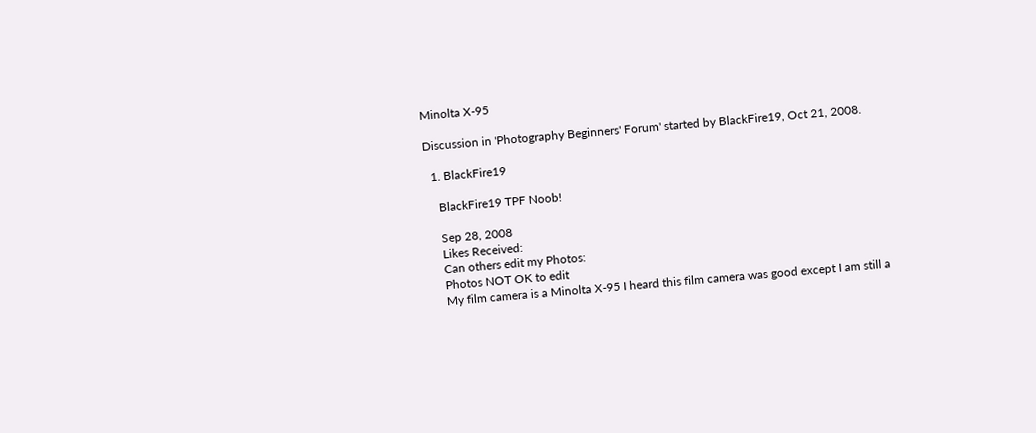Minolta X-95

Discussion in 'Photography Beginners' Forum' started by BlackFire19, Oct 21, 2008.

  1. BlackFire19

    BlackFire19 TPF Noob!

    Sep 28, 2008
    Likes Received:
    Can others edit my Photos:
    Photos NOT OK to edit
    My film camera is a Minolta X-95 I heard this film camera was good except I am still a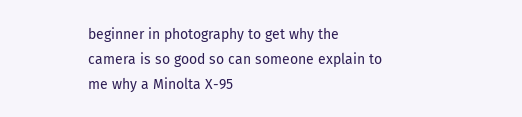beginner in photography to get why the camera is so good so can someone explain to me why a Minolta X-95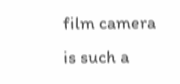film camera is such a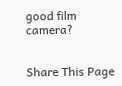good film camera?


Share This Page